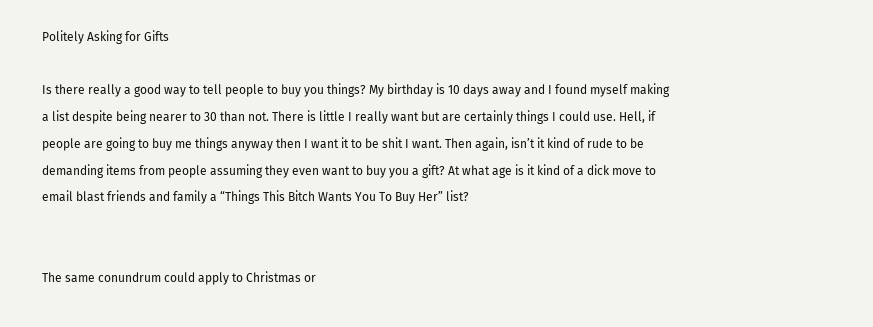Politely Asking for Gifts

Is there really a good way to tell people to buy you things? My birthday is 10 days away and I found myself making a list despite being nearer to 30 than not. There is little I really want but are certainly things I could use. Hell, if people are going to buy me things anyway then I want it to be shit I want. Then again, isn’t it kind of rude to be demanding items from people assuming they even want to buy you a gift? At what age is it kind of a dick move to email blast friends and family a “Things This Bitch Wants You To Buy Her” list?


The same conundrum could apply to Christmas or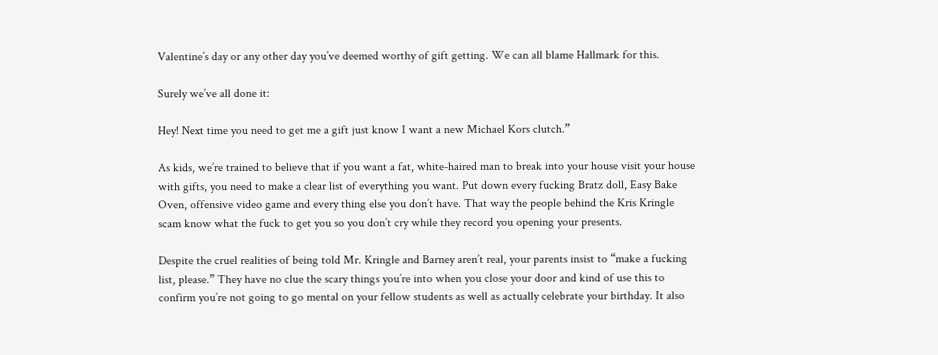Valentine’s day or any other day you’ve deemed worthy of gift getting. We can all blame Hallmark for this.

Surely we’ve all done it:

Hey! Next time you need to get me a gift just know I want a new Michael Kors clutch.”

As kids, we’re trained to believe that if you want a fat, white-haired man to break into your house visit your house with gifts, you need to make a clear list of everything you want. Put down every fucking Bratz doll, Easy Bake Oven, offensive video game and every thing else you don’t have. That way the people behind the Kris Kringle scam know what the fuck to get you so you don’t cry while they record you opening your presents.

Despite the cruel realities of being told Mr. Kringle and Barney aren’t real, your parents insist to “make a fucking list, please.” They have no clue the scary things you’re into when you close your door and kind of use this to confirm you’re not going to go mental on your fellow students as well as actually celebrate your birthday. It also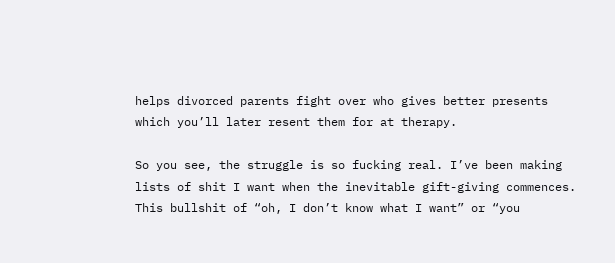helps divorced parents fight over who gives better presents which you’ll later resent them for at therapy.

So you see, the struggle is so fucking real. I’ve been making lists of shit I want when the inevitable gift-giving commences. This bullshit of “oh, I don’t know what I want” or “you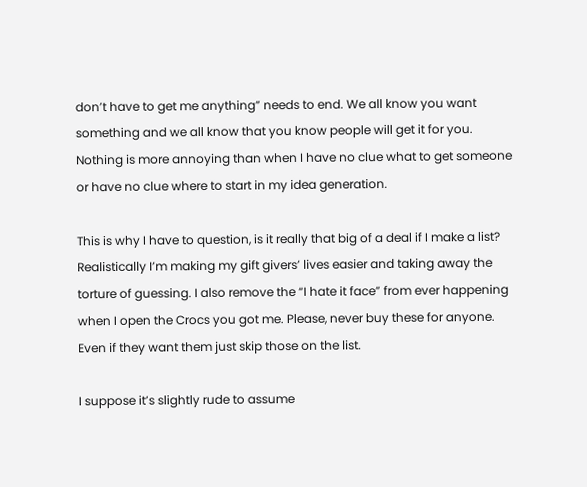don’t have to get me anything” needs to end. We all know you want something and we all know that you know people will get it for you. Nothing is more annoying than when I have no clue what to get someone or have no clue where to start in my idea generation.

This is why I have to question, is it really that big of a deal if I make a list? Realistically I’m making my gift givers’ lives easier and taking away the torture of guessing. I also remove the “I hate it face” from ever happening when I open the Crocs you got me. Please, never buy these for anyone. Even if they want them just skip those on the list.

I suppose it’s slightly rude to assume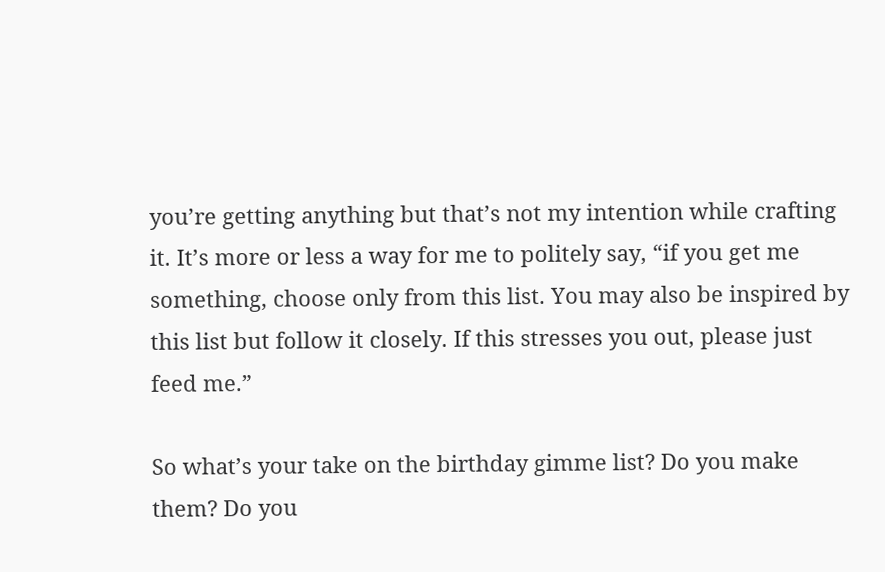you’re getting anything but that’s not my intention while crafting it. It’s more or less a way for me to politely say, “if you get me something, choose only from this list. You may also be inspired by this list but follow it closely. If this stresses you out, please just feed me.”

So what’s your take on the birthday gimme list? Do you make them? Do you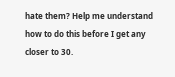hate them? Help me understand how to do this before I get any closer to 30.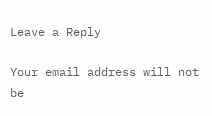Leave a Reply

Your email address will not be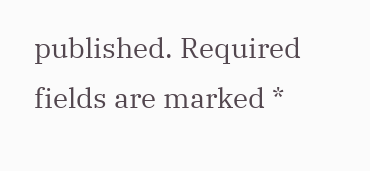published. Required fields are marked *